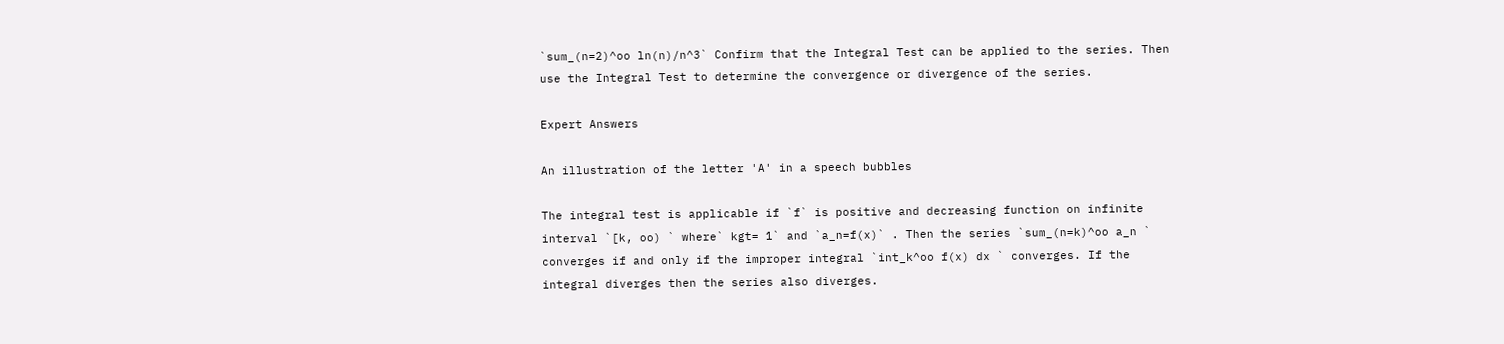`sum_(n=2)^oo ln(n)/n^3` Confirm that the Integral Test can be applied to the series. Then use the Integral Test to determine the convergence or divergence of the series.

Expert Answers

An illustration of the letter 'A' in a speech bubbles

The integral test is applicable if `f` is positive and decreasing function on infinite interval `[k, oo) ` where` kgt= 1` and `a_n=f(x)` . Then the series `sum_(n=k)^oo a_n ` converges if and only if the improper integral `int_k^oo f(x) dx ` converges. If the integral diverges then the series also diverges.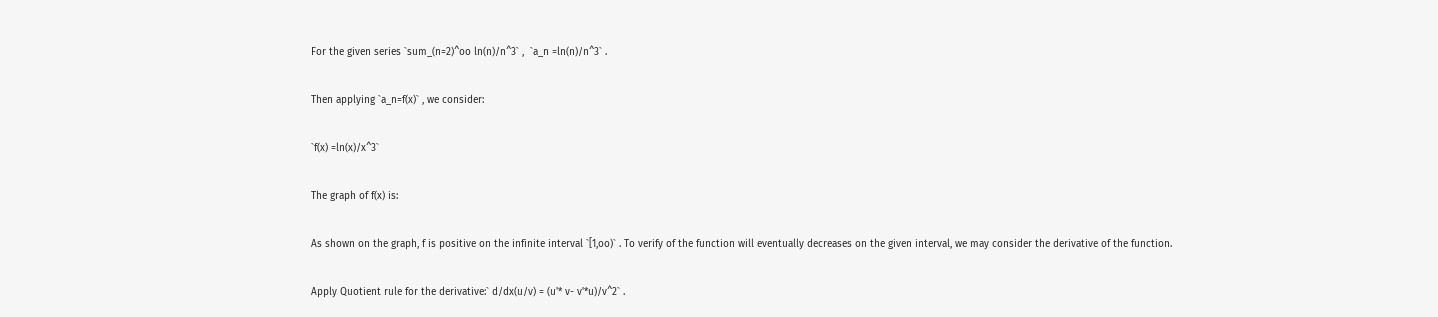For the given series `sum_(n=2)^oo ln(n)/n^3` ,  `a_n =ln(n)/n^3` .

Then applying `a_n=f(x)` , we consider:

`f(x) =ln(x)/x^3`

The graph of f(x) is:

As shown on the graph, f is positive on the infinite interval `[1,oo)` . To verify of the function will eventually decreases on the given interval, we may consider the derivative of the function.

Apply Quotient rule for the derivative:` d/dx(u/v) = (u'* v- v'*u)/v^2` .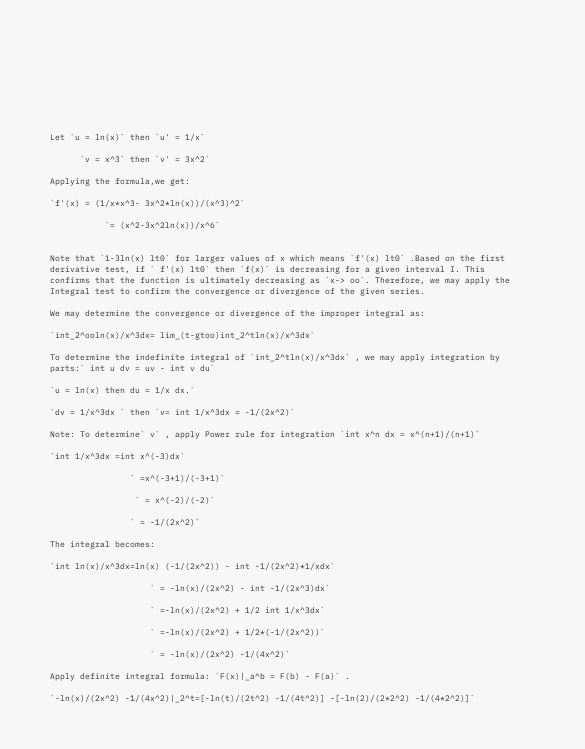Let `u = ln(x)` then `u' = 1/x`

      `v = x^3` then `v' = 3x^2`

Applying the formula,we get:

`f'(x) = (1/x*x^3- 3x^2*ln(x))/(x^3)^2`

           `= (x^2-3x^2ln(x))/x^6`


Note that `1-3ln(x) lt0` for larger values of x which means `f'(x) lt0` .Based on the first derivative test, if ` f'(x) lt0` then `f(x)` is decreasing for a given interval I. This confirms that the function is ultimately decreasing as `x-> oo`. Therefore, we may apply the Integral test to confirm the convergence or divergence of the given series.

We may determine the convergence or divergence of the improper integral as:

`int_2^ooln(x)/x^3dx= lim_(t-gtoo)int_2^tln(x)/x^3dx`

To determine the indefinite integral of `int_2^tln(x)/x^3dx` , we may apply integration by parts:` int u dv = uv - int v du`

`u = ln(x) then du = 1/x dx.`

`dv = 1/x^3dx ` then `v= int 1/x^3dx = -1/(2x^2)`

Note: To determine` v` , apply Power rule for integration `int x^n dx = x^(n+1)/(n+1)`

`int 1/x^3dx =int x^(-3)dx`

                ` =x^(-3+1)/(-3+1)`

                 ` = x^(-2)/(-2)`

                ` = -1/(2x^2)`

The integral becomes:

`int ln(x)/x^3dx=ln(x) (-1/(2x^2)) - int -1/(2x^2)*1/xdx`

                    ` = -ln(x)/(2x^2) - int -1/(2x^3)dx`

                    ` =-ln(x)/(2x^2) + 1/2 int 1/x^3dx`

                    ` =-ln(x)/(2x^2) + 1/2*(-1/(2x^2))`

                    ` = -ln(x)/(2x^2) -1/(4x^2)`

Apply definite integral formula: `F(x)|_a^b = F(b) - F(a)` .

`-ln(x)/(2x^2) -1/(4x^2)|_2^t=[-ln(t)/(2t^2) -1/(4t^2)] -[-ln(2)/(2*2^2) -1/(4*2^2)]`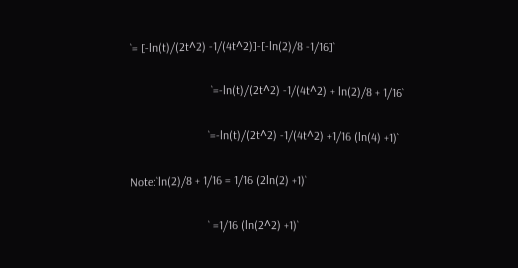`= [-ln(t)/(2t^2) -1/(4t^2)]-[-ln(2)/8 -1/16]`

                           `=-ln(t)/(2t^2) -1/(4t^2) + ln(2)/8 + 1/16`

                          `=-ln(t)/(2t^2) -1/(4t^2) +1/16 (ln(4) +1)`

Note:`ln(2)/8 + 1/16 = 1/16 (2ln(2) +1)`

                          ` =1/16 (ln(2^2) +1)`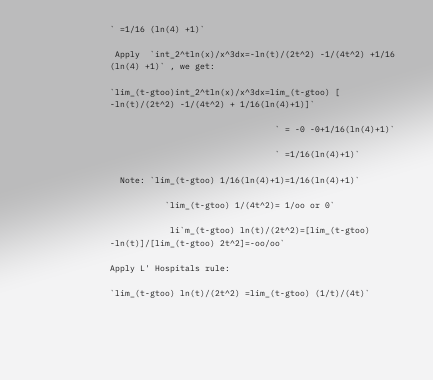` =1/16 (ln(4) +1)`

 Apply  `int_2^tln(x)/x^3dx=-ln(t)/(2t^2) -1/(4t^2) +1/16 (ln(4) +1)` , we get:

`lim_(t-gtoo)int_2^tln(x)/x^3dx=lim_(t-gtoo) [ -ln(t)/(2t^2) -1/(4t^2) + 1/16(ln(4)+1)]`

                                 ` = -0 -0+1/16(ln(4)+1)`

                                 ` =1/16(ln(4)+1)`

  Note: `lim_(t-gtoo) 1/16(ln(4)+1)=1/16(ln(4)+1)`

           `lim_(t-gtoo) 1/(4t^2)= 1/oo or 0`

            li`m_(t-gtoo) ln(t)/(2t^2)=[lim_(t-gtoo) -ln(t)]/[lim_(t-gtoo) 2t^2]=-oo/oo`

Apply L' Hospitals rule:

`lim_(t-gtoo) ln(t)/(2t^2) =lim_(t-gtoo) (1/t)/(4t)`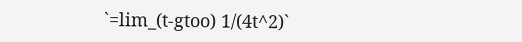`=lim_(t-gtoo) 1/(4t^2)`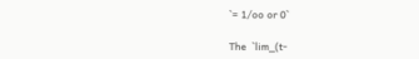`= 1/oo or 0`

The  `lim_(t-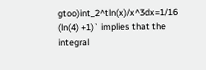gtoo)int_2^tln(x)/x^3dx=1/16 (ln(4) +1)` implies that the integral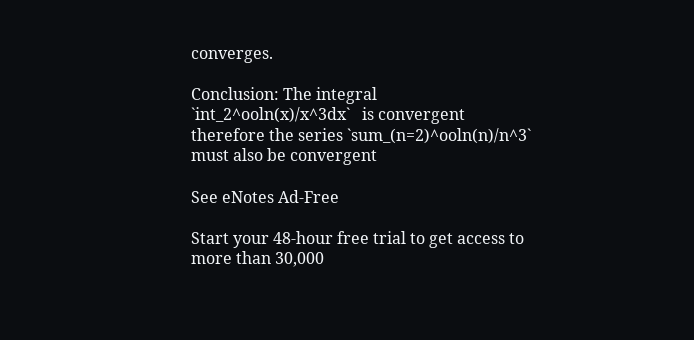converges.

Conclusion: The integral `int_2^ooln(x)/x^3dx`   is convergent therefore the series `sum_(n=2)^ooln(n)/n^3` must also be convergent

See eNotes Ad-Free

Start your 48-hour free trial to get access to more than 30,000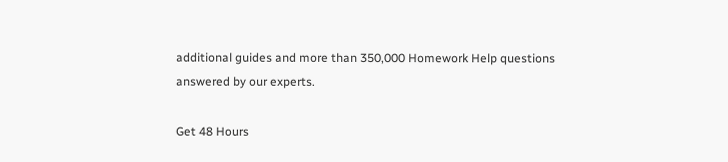additional guides and more than 350,000 Homework Help questions answered by our experts.

Get 48 Hours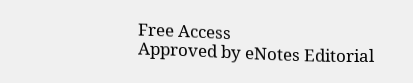Free Access
Approved by eNotes Editorial